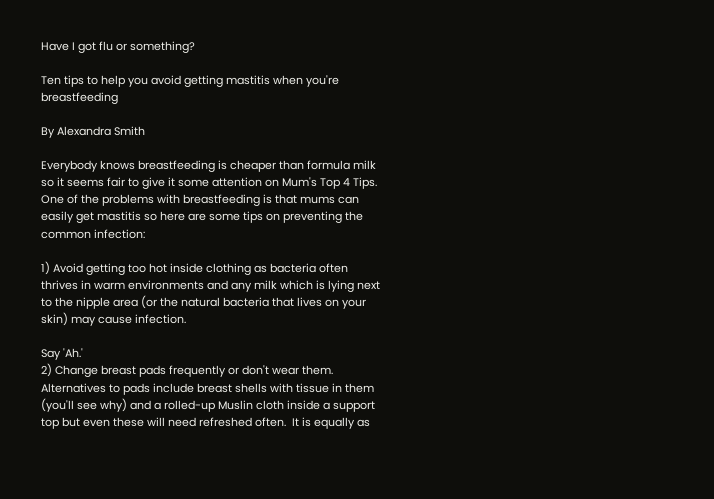Have I got flu or something?

Ten tips to help you avoid getting mastitis when you're breastfeeding

By Alexandra Smith

Everybody knows breastfeeding is cheaper than formula milk so it seems fair to give it some attention on Mum's Top 4 Tips.  One of the problems with breastfeeding is that mums can easily get mastitis so here are some tips on preventing the common infection:

1) Avoid getting too hot inside clothing as bacteria often thrives in warm environments and any milk which is lying next to the nipple area (or the natural bacteria that lives on your skin) may cause infection.

Say 'Ah.'
2) Change breast pads frequently or don't wear them. Alternatives to pads include breast shells with tissue in them (you'll see why) and a rolled-up Muslin cloth inside a support top but even these will need refreshed often.  It is equally as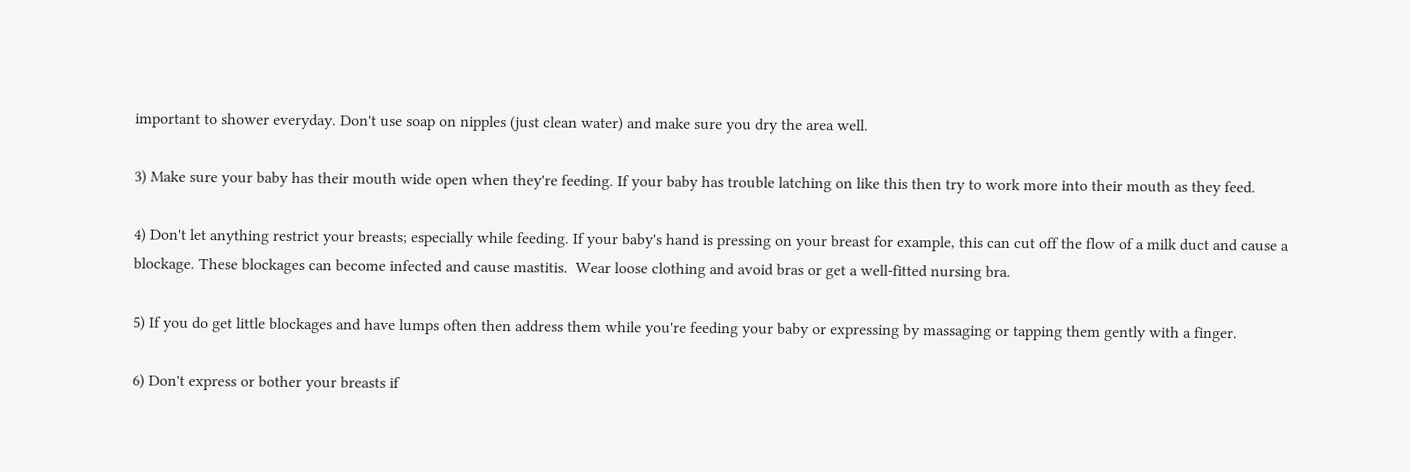important to shower everyday. Don't use soap on nipples (just clean water) and make sure you dry the area well.

3) Make sure your baby has their mouth wide open when they're feeding. If your baby has trouble latching on like this then try to work more into their mouth as they feed.

4) Don't let anything restrict your breasts; especially while feeding. If your baby's hand is pressing on your breast for example, this can cut off the flow of a milk duct and cause a blockage. These blockages can become infected and cause mastitis.  Wear loose clothing and avoid bras or get a well-fitted nursing bra.

5) If you do get little blockages and have lumps often then address them while you're feeding your baby or expressing by massaging or tapping them gently with a finger.

6) Don't express or bother your breasts if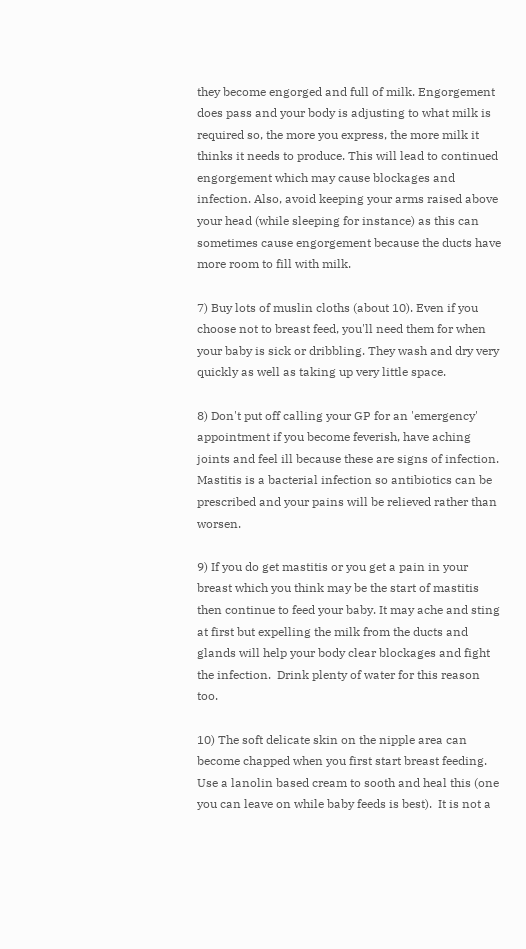they become engorged and full of milk. Engorgement does pass and your body is adjusting to what milk is required so, the more you express, the more milk it thinks it needs to produce. This will lead to continued engorgement which may cause blockages and infection. Also, avoid keeping your arms raised above your head (while sleeping for instance) as this can sometimes cause engorgement because the ducts have more room to fill with milk.

7) Buy lots of muslin cloths (about 10). Even if you choose not to breast feed, you'll need them for when your baby is sick or dribbling. They wash and dry very quickly as well as taking up very little space.

8) Don't put off calling your GP for an 'emergency' appointment if you become feverish, have aching joints and feel ill because these are signs of infection. Mastitis is a bacterial infection so antibiotics can be prescribed and your pains will be relieved rather than worsen.

9) If you do get mastitis or you get a pain in your breast which you think may be the start of mastitis then continue to feed your baby. It may ache and sting at first but expelling the milk from the ducts and glands will help your body clear blockages and fight the infection.  Drink plenty of water for this reason too.

10) The soft delicate skin on the nipple area can become chapped when you first start breast feeding. Use a lanolin based cream to sooth and heal this (one you can leave on while baby feeds is best).  It is not a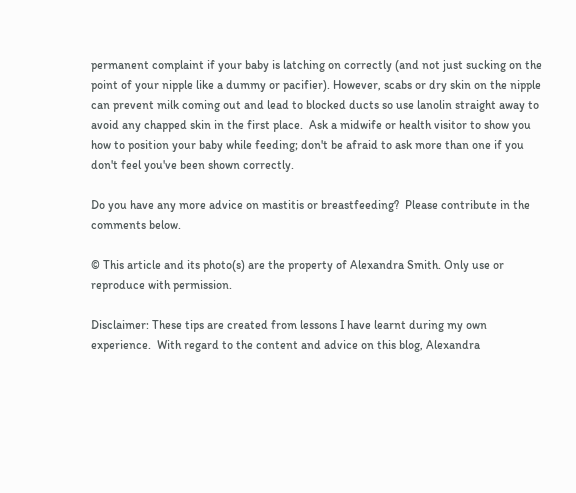permanent complaint if your baby is latching on correctly (and not just sucking on the point of your nipple like a dummy or pacifier). However, scabs or dry skin on the nipple can prevent milk coming out and lead to blocked ducts so use lanolin straight away to avoid any chapped skin in the first place.  Ask a midwife or health visitor to show you how to position your baby while feeding; don't be afraid to ask more than one if you don't feel you've been shown correctly.

Do you have any more advice on mastitis or breastfeeding?  Please contribute in the comments below.

© This article and its photo(s) are the property of Alexandra Smith. Only use or reproduce with permission.

Disclaimer: These tips are created from lessons I have learnt during my own experience.  With regard to the content and advice on this blog, Alexandra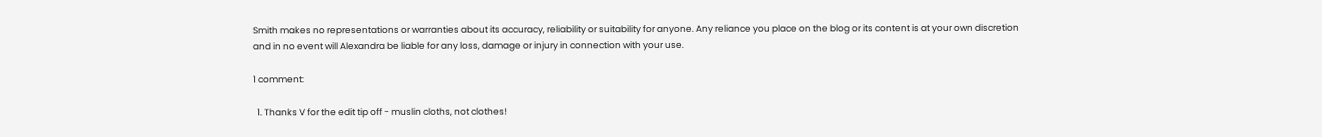Smith makes no representations or warranties about its accuracy, reliability or suitability for anyone. Any reliance you place on the blog or its content is at your own discretion and in no event will Alexandra be liable for any loss, damage or injury in connection with your use.

1 comment:

  1. Thanks V for the edit tip off - muslin cloths, not clothes!